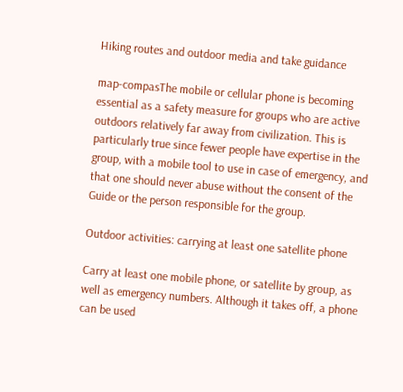Hiking routes and outdoor media and take guidance

map-compasThe mobile or cellular phone is becoming essential as a safety measure for groups who are active outdoors relatively far away from civilization. This is particularly true since fewer people have expertise in the group, with a mobile tool to use in case of emergency, and that one should never abuse without the consent of the Guide or the person responsible for the group.

Outdoor activities: carrying at least one satellite phone

Carry at least one mobile phone, or satellite by group, as well as emergency numbers. Although it takes off, a phone can be used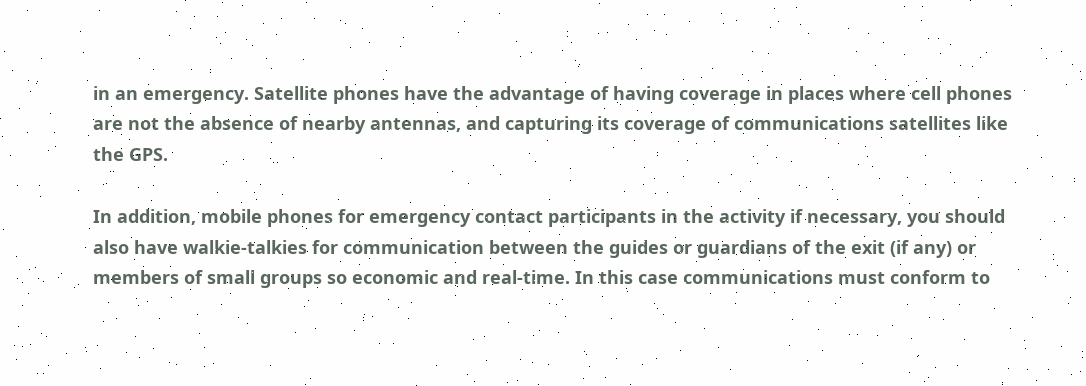in an emergency. Satellite phones have the advantage of having coverage in places where cell phones are not the absence of nearby antennas, and capturing its coverage of communications satellites like the GPS.

In addition, mobile phones for emergency contact participants in the activity if necessary, you should also have walkie-talkies for communication between the guides or guardians of the exit (if any) or members of small groups so economic and real-time. In this case communications must conform to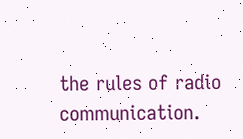the rules of radio communication.